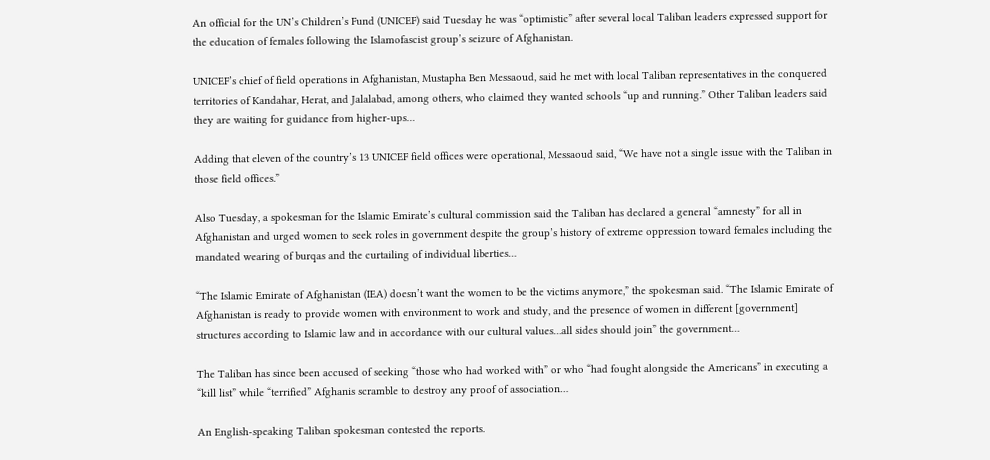An official for the UN’s Children’s Fund (UNICEF) said Tuesday he was “optimistic” after several local Taliban leaders expressed support for the education of females following the Islamofascist group’s seizure of Afghanistan.

UNICEF’s chief of field operations in Afghanistan, Mustapha Ben Messaoud, said he met with local Taliban representatives in the conquered territories of Kandahar, Herat, and Jalalabad, among others, who claimed they wanted schools “up and running.” Other Taliban leaders said they are waiting for guidance from higher-ups…

Adding that eleven of the country’s 13 UNICEF field offices were operational, Messaoud said, “We have not a single issue with the Taliban in those field offices.”

Also Tuesday, a spokesman for the Islamic Emirate’s cultural commission said the Taliban has declared a general “amnesty” for all in Afghanistan and urged women to seek roles in government despite the group’s history of extreme oppression toward females including the mandated wearing of burqas and the curtailing of individual liberties…

“The Islamic Emirate of Afghanistan (IEA) doesn’t want the women to be the victims anymore,” the spokesman said. “The Islamic Emirate of Afghanistan is ready to provide women with environment to work and study, and the presence of women in different [government] structures according to Islamic law and in accordance with our cultural values…all sides should join” the government…

The Taliban has since been accused of seeking “those who had worked with” or who “had fought alongside the Americans” in executing a “kill list” while “terrified” Afghanis scramble to destroy any proof of association…

An English-speaking Taliban spokesman contested the reports.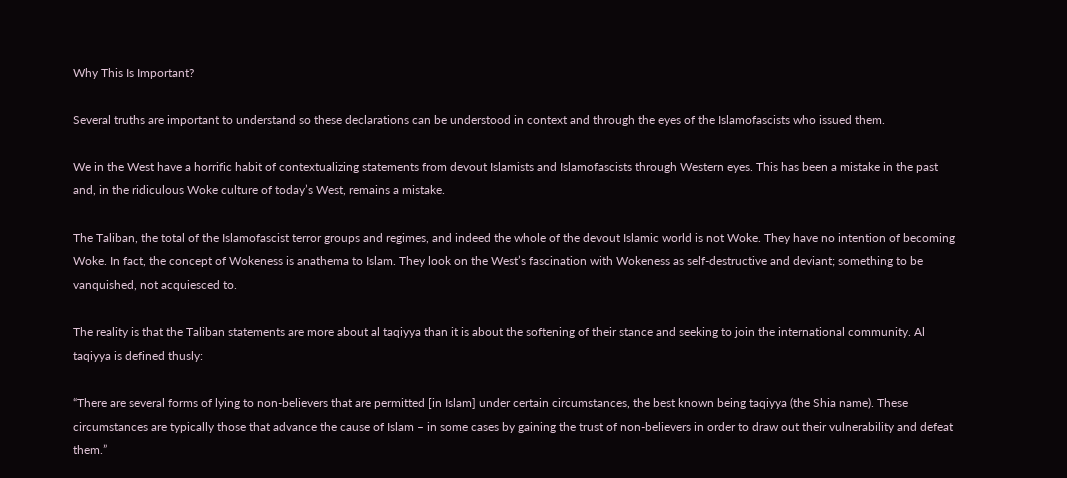Why This Is Important?

Several truths are important to understand so these declarations can be understood in context and through the eyes of the Islamofascists who issued them.

We in the West have a horrific habit of contextualizing statements from devout Islamists and Islamofascists through Western eyes. This has been a mistake in the past and, in the ridiculous Woke culture of today’s West, remains a mistake.

The Taliban, the total of the Islamofascist terror groups and regimes, and indeed the whole of the devout Islamic world is not Woke. They have no intention of becoming Woke. In fact, the concept of Wokeness is anathema to Islam. They look on the West’s fascination with Wokeness as self-destructive and deviant; something to be vanquished, not acquiesced to.

The reality is that the Taliban statements are more about al taqiyya than it is about the softening of their stance and seeking to join the international community. Al taqiyya is defined thusly:

“There are several forms of lying to non-believers that are permitted [in Islam] under certain circumstances, the best known being taqiyya (the Shia name). These circumstances are typically those that advance the cause of Islam – in some cases by gaining the trust of non-believers in order to draw out their vulnerability and defeat them.”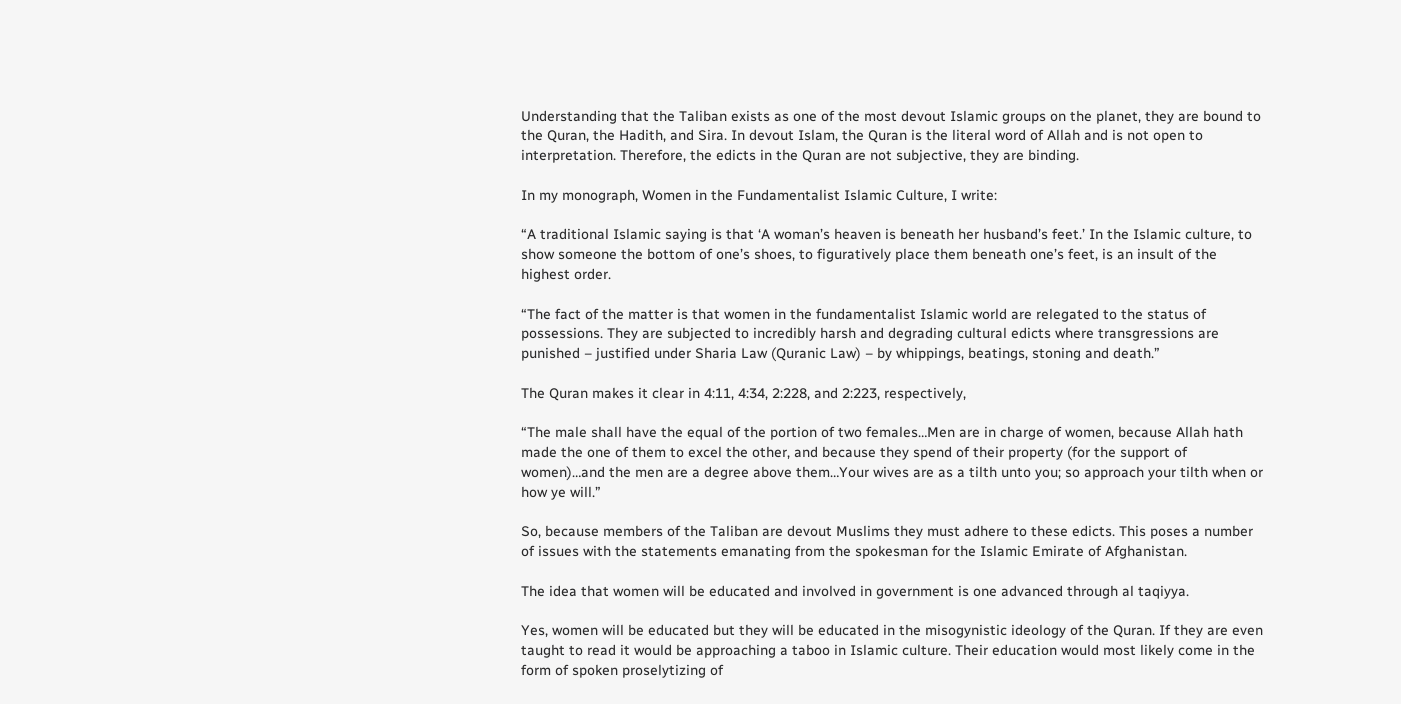Understanding that the Taliban exists as one of the most devout Islamic groups on the planet, they are bound to the Quran, the Hadith, and Sira. In devout Islam, the Quran is the literal word of Allah and is not open to interpretation. Therefore, the edicts in the Quran are not subjective, they are binding.

In my monograph, Women in the Fundamentalist Islamic Culture, I write:

“A traditional Islamic saying is that ‘A woman’s heaven is beneath her husband’s feet.’ In the Islamic culture, to show someone the bottom of one’s shoes, to figuratively place them beneath one’s feet, is an insult of the highest order.

“The fact of the matter is that women in the fundamentalist Islamic world are relegated to the status of possessions. They are subjected to incredibly harsh and degrading cultural edicts where transgressions are punished – justified under Sharia Law (Quranic Law) – by whippings, beatings, stoning and death.”

The Quran makes it clear in 4:11, 4:34, 2:228, and 2:223, respectively,

“The male shall have the equal of the portion of two females…Men are in charge of women, because Allah hath made the one of them to excel the other, and because they spend of their property (for the support of women)…and the men are a degree above them…Your wives are as a tilth unto you; so approach your tilth when or how ye will.”

So, because members of the Taliban are devout Muslims they must adhere to these edicts. This poses a number of issues with the statements emanating from the spokesman for the Islamic Emirate of Afghanistan.

The idea that women will be educated and involved in government is one advanced through al taqiyya.

Yes, women will be educated but they will be educated in the misogynistic ideology of the Quran. If they are even taught to read it would be approaching a taboo in Islamic culture. Their education would most likely come in the form of spoken proselytizing of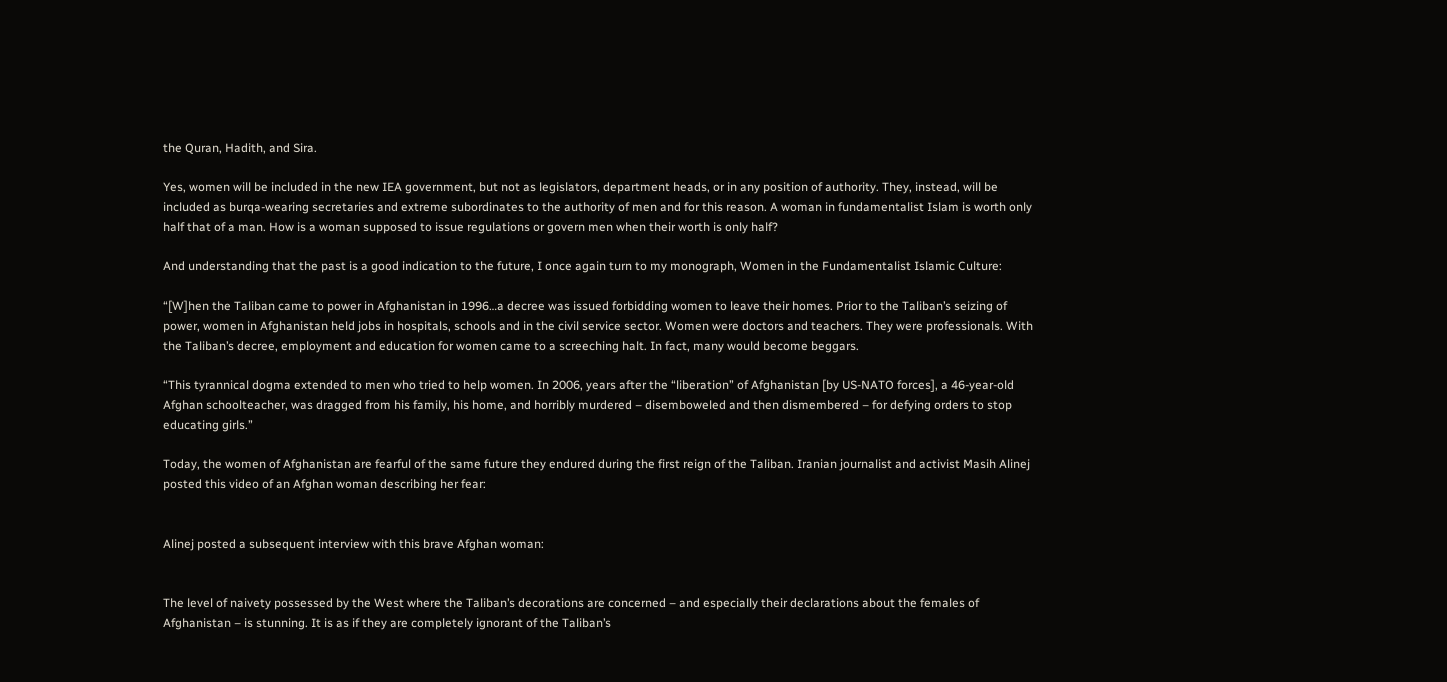the Quran, Hadith, and Sira.

Yes, women will be included in the new IEA government, but not as legislators, department heads, or in any position of authority. They, instead, will be included as burqa-wearing secretaries and extreme subordinates to the authority of men and for this reason. A woman in fundamentalist Islam is worth only half that of a man. How is a woman supposed to issue regulations or govern men when their worth is only half?

And understanding that the past is a good indication to the future, I once again turn to my monograph, Women in the Fundamentalist Islamic Culture:

“[W]hen the Taliban came to power in Afghanistan in 1996…a decree was issued forbidding women to leave their homes. Prior to the Taliban’s seizing of power, women in Afghanistan held jobs in hospitals, schools and in the civil service sector. Women were doctors and teachers. They were professionals. With the Taliban’s decree, employment and education for women came to a screeching halt. In fact, many would become beggars.

“This tyrannical dogma extended to men who tried to help women. In 2006, years after the “liberation” of Afghanistan [by US-NATO forces], a 46-year-old Afghan schoolteacher, was dragged from his family, his home, and horribly murdered – disemboweled and then dismembered – for defying orders to stop educating girls.”

Today, the women of Afghanistan are fearful of the same future they endured during the first reign of the Taliban. Iranian journalist and activist Masih Alinej posted this video of an Afghan woman describing her fear:


Alinej posted a subsequent interview with this brave Afghan woman:


The level of naivety possessed by the West where the Taliban’s decorations are concerned – and especially their declarations about the females of Afghanistan – is stunning. It is as if they are completely ignorant of the Taliban’s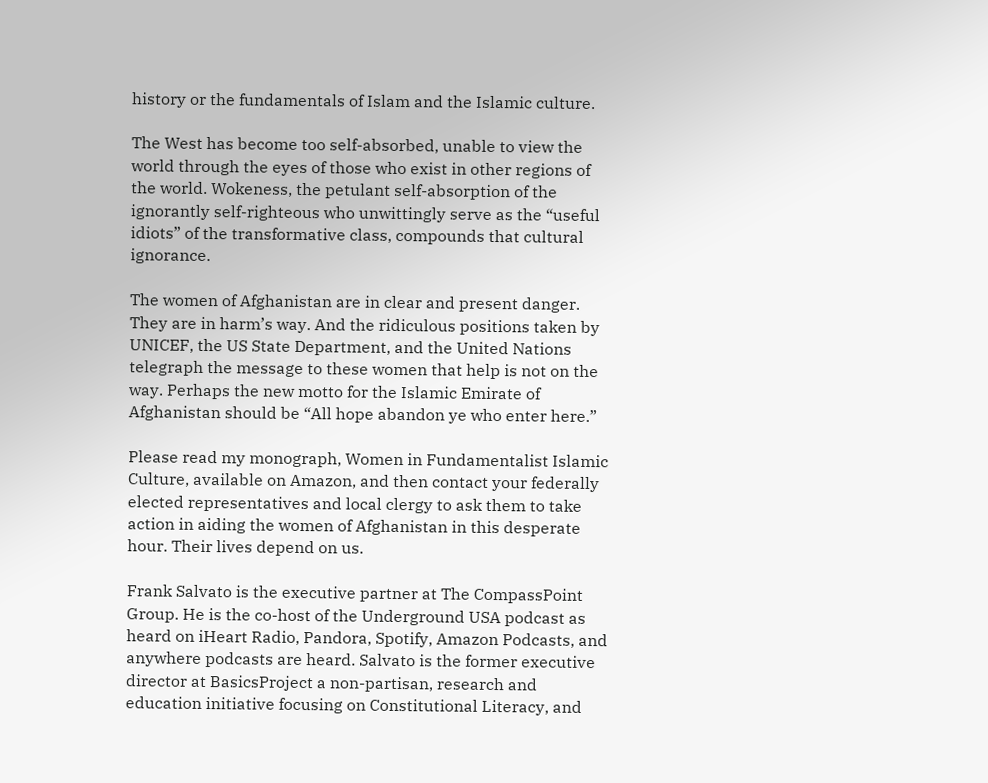history or the fundamentals of Islam and the Islamic culture.

The West has become too self-absorbed, unable to view the world through the eyes of those who exist in other regions of the world. Wokeness, the petulant self-absorption of the ignorantly self-righteous who unwittingly serve as the “useful idiots” of the transformative class, compounds that cultural ignorance.

The women of Afghanistan are in clear and present danger. They are in harm’s way. And the ridiculous positions taken by UNICEF, the US State Department, and the United Nations telegraph the message to these women that help is not on the way. Perhaps the new motto for the Islamic Emirate of Afghanistan should be “All hope abandon ye who enter here.”

Please read my monograph, Women in Fundamentalist Islamic Culture, available on Amazon, and then contact your federally elected representatives and local clergy to ask them to take action in aiding the women of Afghanistan in this desperate hour. Their lives depend on us.

Frank Salvato is the executive partner at The CompassPoint Group. He is the co-host of the Underground USA podcast as heard on iHeart Radio, Pandora, Spotify, Amazon Podcasts, and anywhere podcasts are heard. Salvato is the former executive director at BasicsProject a non-partisan, research and education initiative focusing on Constitutional Literacy, and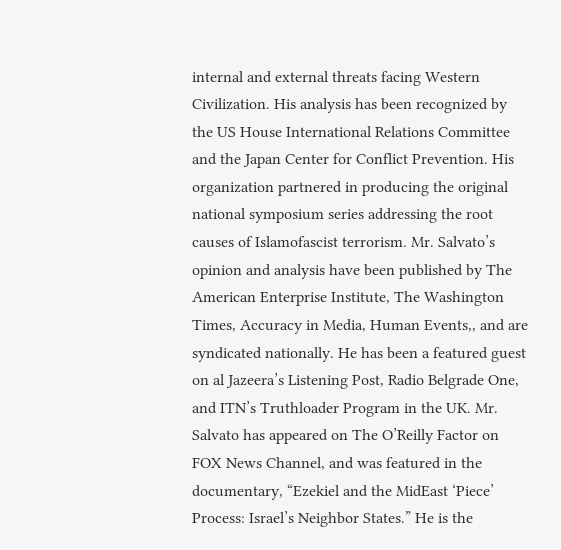internal and external threats facing Western Civilization. His analysis has been recognized by the US House International Relations Committee and the Japan Center for Conflict Prevention. His organization partnered in producing the original national symposium series addressing the root causes of Islamofascist terrorism. Mr. Salvato’s opinion and analysis have been published by The American Enterprise Institute, The Washington Times, Accuracy in Media, Human Events,, and are syndicated nationally. He has been a featured guest on al Jazeera’s Listening Post, Radio Belgrade One, and ITN’s Truthloader Program in the UK. Mr. Salvato has appeared on The O’Reilly Factor on FOX News Channel, and was featured in the documentary, “Ezekiel and the MidEast ‘Piece’ Process: Israel’s Neighbor States.” He is the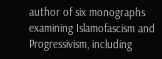author of six monographs examining Islamofascism and Progressivism, including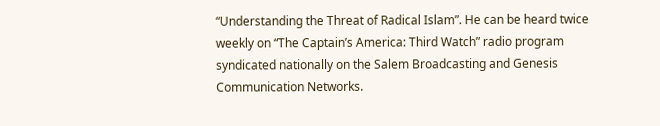“Understanding the Threat of Radical Islam”. He can be heard twice weekly on “The Captain’s America: Third Watch” radio program syndicated nationally on the Salem Broadcasting and Genesis Communication Networks.